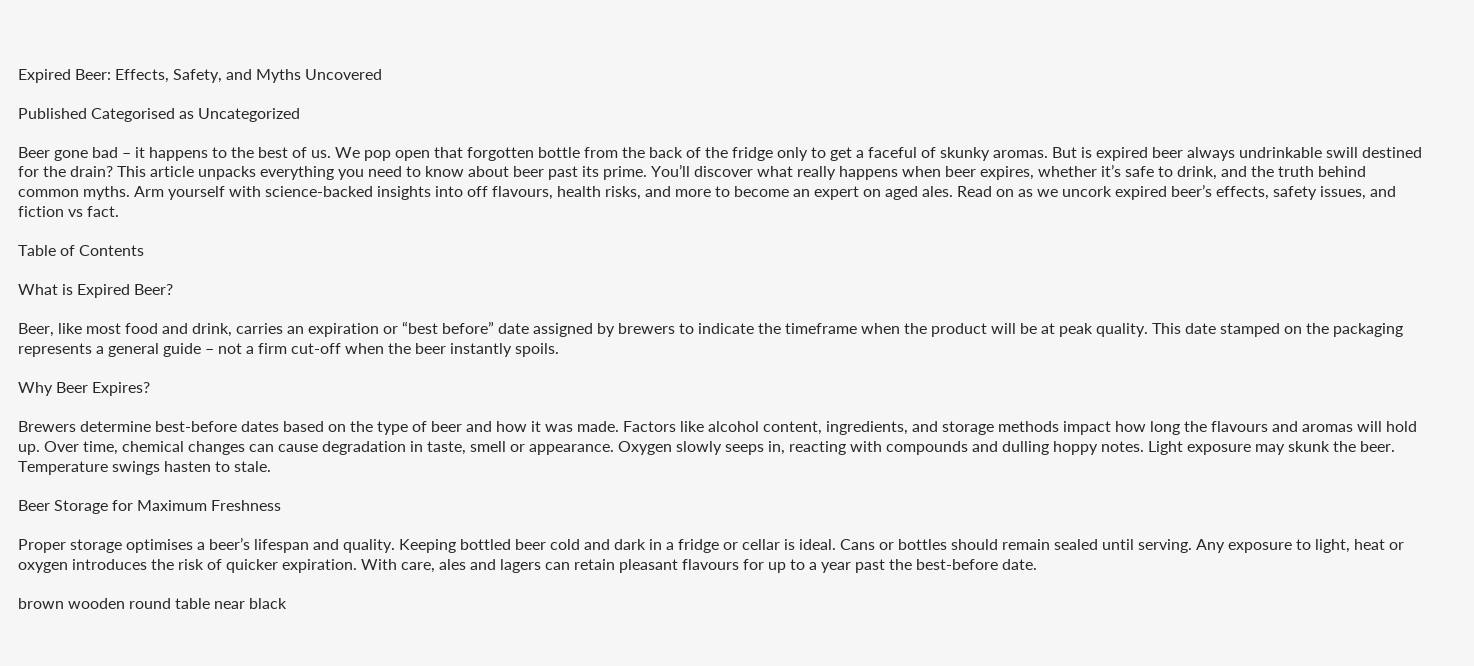Expired Beer: Effects, Safety, and Myths Uncovered

Published Categorised as Uncategorized

Beer gone bad – it happens to the best of us. We pop open that forgotten bottle from the back of the fridge only to get a faceful of skunky aromas. But is expired beer always undrinkable swill destined for the drain? This article unpacks everything you need to know about beer past its prime. You’ll discover what really happens when beer expires, whether it’s safe to drink, and the truth behind common myths. Arm yourself with science-backed insights into off flavours, health risks, and more to become an expert on aged ales. Read on as we uncork expired beer’s effects, safety issues, and fiction vs fact.

Table of Contents

What is Expired Beer?

Beer, like most food and drink, carries an expiration or “best before” date assigned by brewers to indicate the timeframe when the product will be at peak quality. This date stamped on the packaging represents a general guide – not a firm cut-off when the beer instantly spoils.

Why Beer Expires?

Brewers determine best-before dates based on the type of beer and how it was made. Factors like alcohol content, ingredients, and storage methods impact how long the flavours and aromas will hold up. Over time, chemical changes can cause degradation in taste, smell or appearance. Oxygen slowly seeps in, reacting with compounds and dulling hoppy notes. Light exposure may skunk the beer. Temperature swings hasten to stale.

Beer Storage for Maximum Freshness

Proper storage optimises a beer’s lifespan and quality. Keeping bottled beer cold and dark in a fridge or cellar is ideal. Cans or bottles should remain sealed until serving. Any exposure to light, heat or oxygen introduces the risk of quicker expiration. With care, ales and lagers can retain pleasant flavours for up to a year past the best-before date.

brown wooden round table near black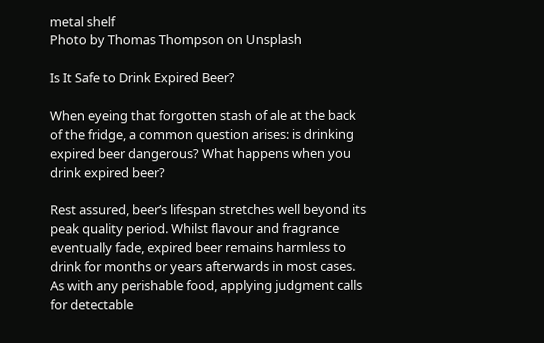metal shelf
Photo by Thomas Thompson on Unsplash

Is It Safe to Drink Expired Beer?

When eyeing that forgotten stash of ale at the back of the fridge, a common question arises: is drinking expired beer dangerous? What happens when you drink expired beer?

Rest assured, beer’s lifespan stretches well beyond its peak quality period. Whilst flavour and fragrance eventually fade, expired beer remains harmless to drink for months or years afterwards in most cases. As with any perishable food, applying judgment calls for detectable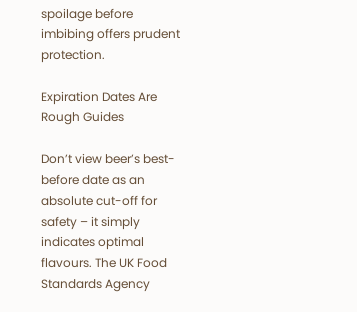spoilage before imbibing offers prudent protection.

Expiration Dates Are Rough Guides

Don’t view beer’s best-before date as an absolute cut-off for safety – it simply indicates optimal flavours. The UK Food Standards Agency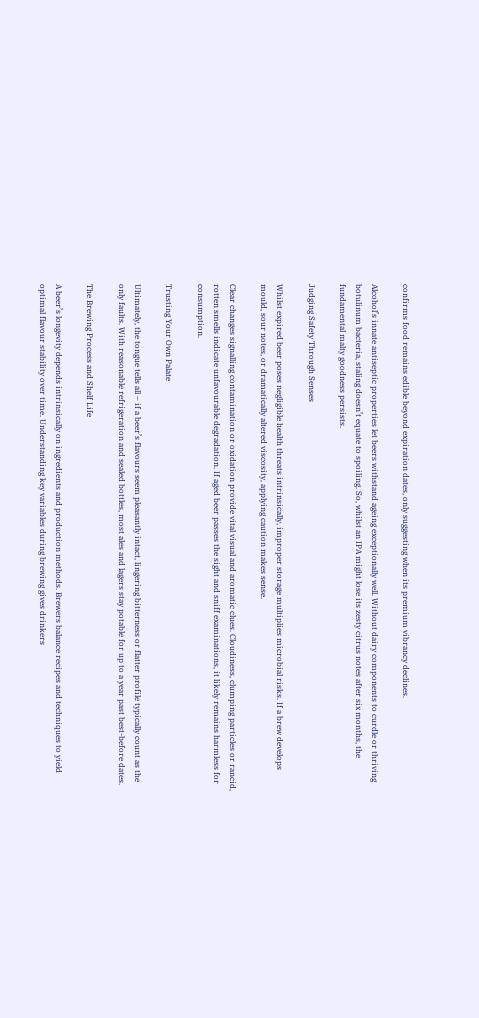confirms food remains edible beyond expiration dates, only suggesting when its premium vibrancy declines.

Alcohol’s innate antiseptic properties let beers withstand ageing exceptionally well. Without dairy components to curdle or thriving botulinum bacteria, staling doesn’t equate to spoiling. So, whilst an IPA might lose its zesty citrus notes after six months, the fundamental malty goodness persists.

Judging Safety Through Senses

Whilst expired beer poses negligible health threats intrinsically, improper storage multiplies microbial risks. If a brew develops mould, sour notes, or dramatically altered viscosity, applying caution makes sense.

Clear changes signalling contamination or oxidation provide vital visual and aromatic clues. Cloudiness, clumping particles or rancid, rotten smells indicate unfavourable degradation. If aged beer passes the sight and sniff examinations, it likely remains harmless for consumption.

Trusting Your Own Palate

Ultimately, the tongue tells all – if a beer’s flavours seem pleasantly intact, lingering bitterness or flatter profile typically count as the only faults. With reasonable refrigeration and sealed bottles, most ales and lagers stay potable for up to a year past best-before dates.

The Brewing Process and Shelf Life

A beer’s longevity depends intrinsically on ingredients and production methods. Brewers balance recipes and techniques to yield optimal flavour stability over time. Understanding key variables during brewing gives drinkers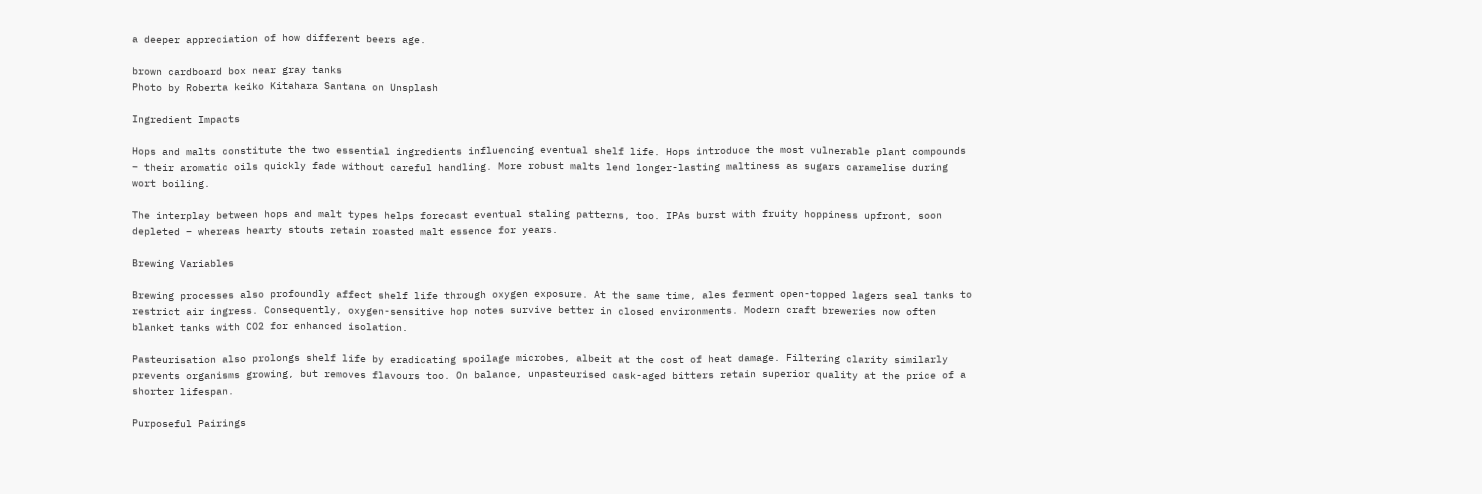a deeper appreciation of how different beers age.

brown cardboard box near gray tanks
Photo by Roberta keiko Kitahara Santana on Unsplash

Ingredient Impacts

Hops and malts constitute the two essential ingredients influencing eventual shelf life. Hops introduce the most vulnerable plant compounds – their aromatic oils quickly fade without careful handling. More robust malts lend longer-lasting maltiness as sugars caramelise during wort boiling.

The interplay between hops and malt types helps forecast eventual staling patterns, too. IPAs burst with fruity hoppiness upfront, soon depleted – whereas hearty stouts retain roasted malt essence for years.

Brewing Variables

Brewing processes also profoundly affect shelf life through oxygen exposure. At the same time, ales ferment open-topped lagers seal tanks to restrict air ingress. Consequently, oxygen-sensitive hop notes survive better in closed environments. Modern craft breweries now often blanket tanks with CO2 for enhanced isolation.

Pasteurisation also prolongs shelf life by eradicating spoilage microbes, albeit at the cost of heat damage. Filtering clarity similarly prevents organisms growing, but removes flavours too. On balance, unpasteurised cask-aged bitters retain superior quality at the price of a shorter lifespan.

Purposeful Pairings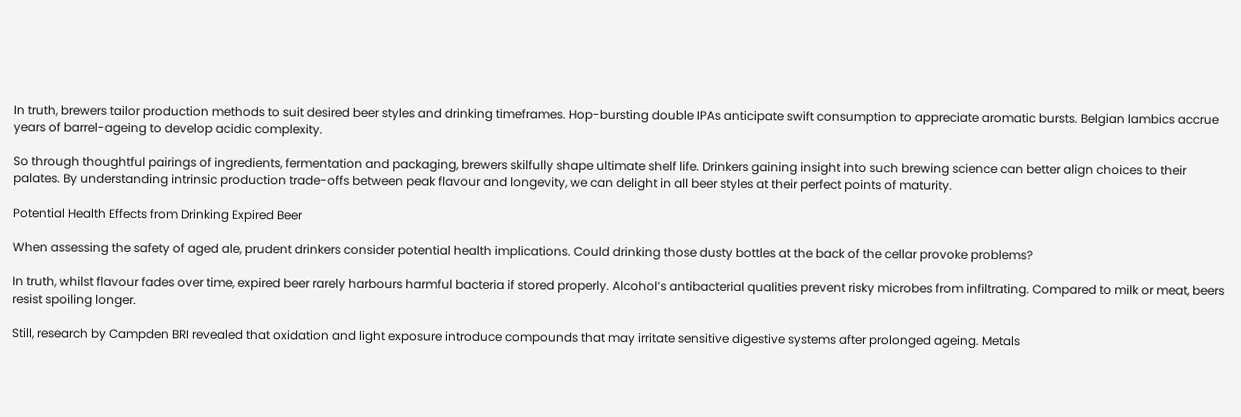In truth, brewers tailor production methods to suit desired beer styles and drinking timeframes. Hop-bursting double IPAs anticipate swift consumption to appreciate aromatic bursts. Belgian lambics accrue years of barrel-ageing to develop acidic complexity.

So through thoughtful pairings of ingredients, fermentation and packaging, brewers skilfully shape ultimate shelf life. Drinkers gaining insight into such brewing science can better align choices to their palates. By understanding intrinsic production trade-offs between peak flavour and longevity, we can delight in all beer styles at their perfect points of maturity.

Potential Health Effects from Drinking Expired Beer

When assessing the safety of aged ale, prudent drinkers consider potential health implications. Could drinking those dusty bottles at the back of the cellar provoke problems?

In truth, whilst flavour fades over time, expired beer rarely harbours harmful bacteria if stored properly. Alcohol’s antibacterial qualities prevent risky microbes from infiltrating. Compared to milk or meat, beers resist spoiling longer.

Still, research by Campden BRI revealed that oxidation and light exposure introduce compounds that may irritate sensitive digestive systems after prolonged ageing. Metals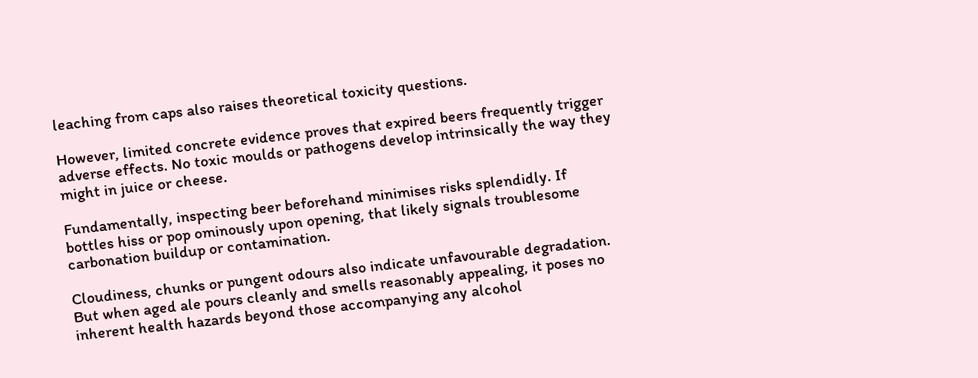leaching from caps also raises theoretical toxicity questions.

However, limited concrete evidence proves that expired beers frequently trigger adverse effects. No toxic moulds or pathogens develop intrinsically the way they might in juice or cheese.

Fundamentally, inspecting beer beforehand minimises risks splendidly. If bottles hiss or pop ominously upon opening, that likely signals troublesome carbonation buildup or contamination.

Cloudiness, chunks or pungent odours also indicate unfavourable degradation. But when aged ale pours cleanly and smells reasonably appealing, it poses no inherent health hazards beyond those accompanying any alcohol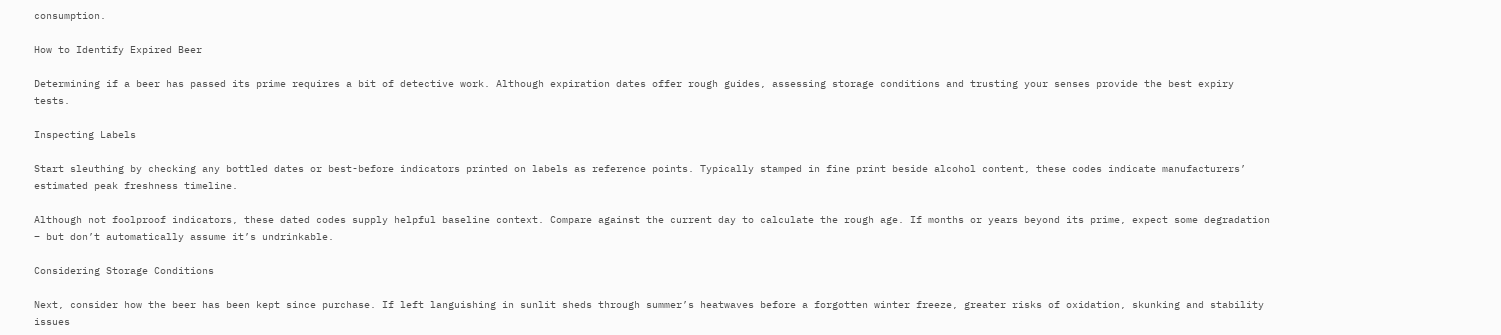consumption.

How to Identify Expired Beer

Determining if a beer has passed its prime requires a bit of detective work. Although expiration dates offer rough guides, assessing storage conditions and trusting your senses provide the best expiry tests.

Inspecting Labels

Start sleuthing by checking any bottled dates or best-before indicators printed on labels as reference points. Typically stamped in fine print beside alcohol content, these codes indicate manufacturers’ estimated peak freshness timeline.

Although not foolproof indicators, these dated codes supply helpful baseline context. Compare against the current day to calculate the rough age. If months or years beyond its prime, expect some degradation – but don’t automatically assume it’s undrinkable.

Considering Storage Conditions

Next, consider how the beer has been kept since purchase. If left languishing in sunlit sheds through summer’s heatwaves before a forgotten winter freeze, greater risks of oxidation, skunking and stability issues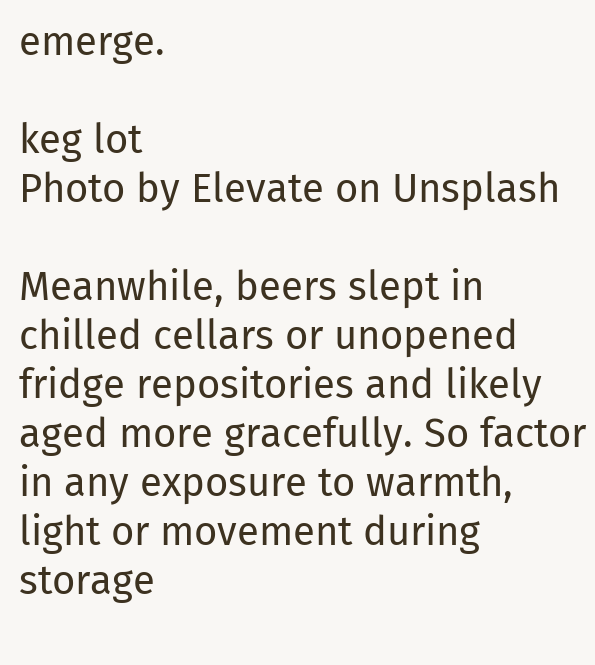emerge.

keg lot
Photo by Elevate on Unsplash

Meanwhile, beers slept in chilled cellars or unopened fridge repositories and likely aged more gracefully. So factor in any exposure to warmth, light or movement during storage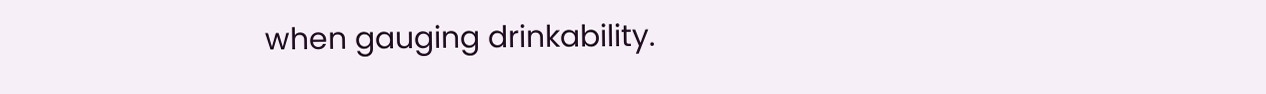when gauging drinkability.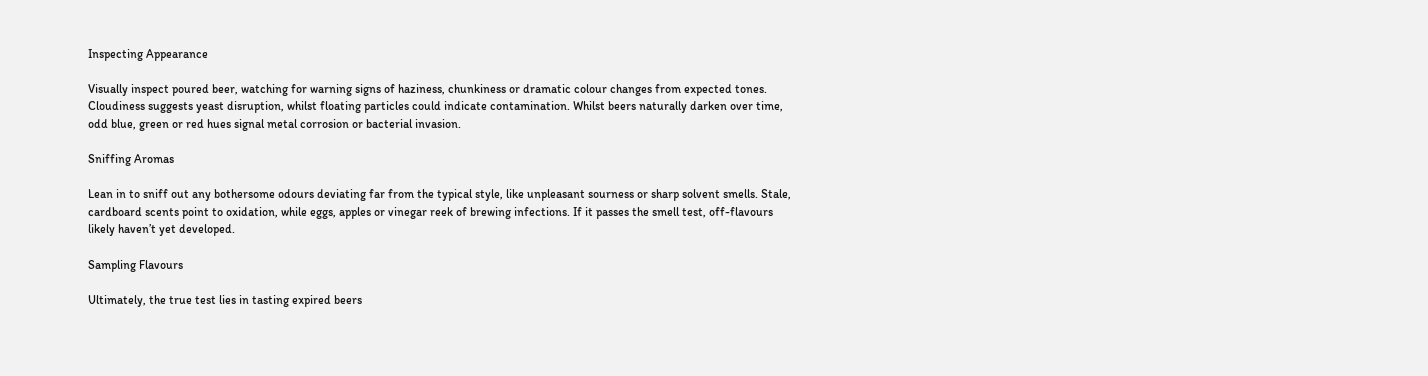Inspecting Appearance

Visually inspect poured beer, watching for warning signs of haziness, chunkiness or dramatic colour changes from expected tones. Cloudiness suggests yeast disruption, whilst floating particles could indicate contamination. Whilst beers naturally darken over time, odd blue, green or red hues signal metal corrosion or bacterial invasion.

Sniffing Aromas

Lean in to sniff out any bothersome odours deviating far from the typical style, like unpleasant sourness or sharp solvent smells. Stale, cardboard scents point to oxidation, while eggs, apples or vinegar reek of brewing infections. If it passes the smell test, off-flavours likely haven’t yet developed.

Sampling Flavours

Ultimately, the true test lies in tasting expired beers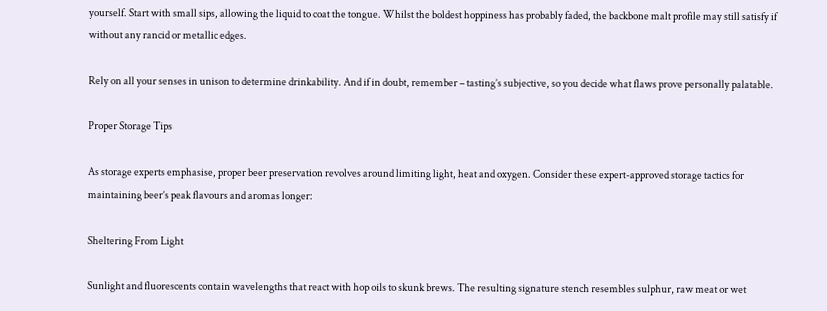yourself. Start with small sips, allowing the liquid to coat the tongue. Whilst the boldest hoppiness has probably faded, the backbone malt profile may still satisfy if without any rancid or metallic edges.

Rely on all your senses in unison to determine drinkability. And if in doubt, remember – tasting’s subjective, so you decide what flaws prove personally palatable.

Proper Storage Tips

As storage experts emphasise, proper beer preservation revolves around limiting light, heat and oxygen. Consider these expert-approved storage tactics for maintaining beer’s peak flavours and aromas longer:

Sheltering From Light

Sunlight and fluorescents contain wavelengths that react with hop oils to skunk brews. The resulting signature stench resembles sulphur, raw meat or wet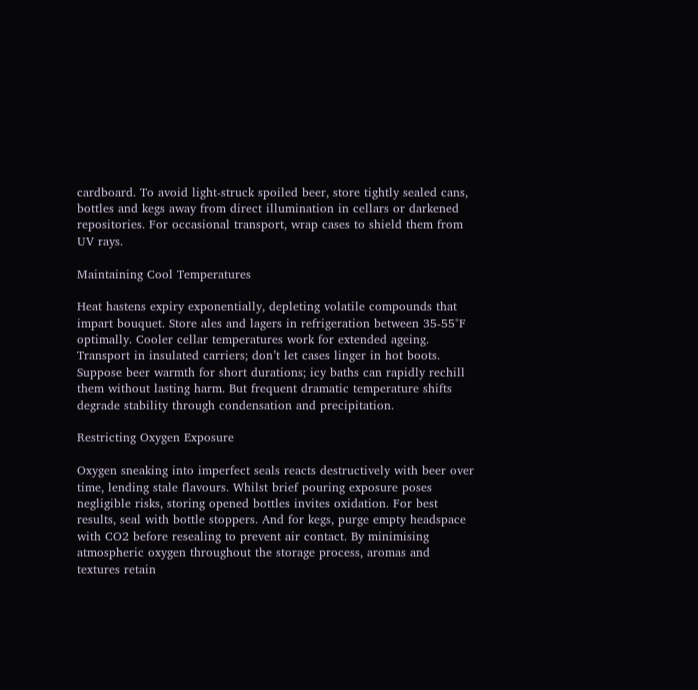cardboard. To avoid light-struck spoiled beer, store tightly sealed cans, bottles and kegs away from direct illumination in cellars or darkened repositories. For occasional transport, wrap cases to shield them from UV rays.

Maintaining Cool Temperatures

Heat hastens expiry exponentially, depleting volatile compounds that impart bouquet. Store ales and lagers in refrigeration between 35-55°F optimally. Cooler cellar temperatures work for extended ageing. Transport in insulated carriers; don’t let cases linger in hot boots. Suppose beer warmth for short durations; icy baths can rapidly rechill them without lasting harm. But frequent dramatic temperature shifts degrade stability through condensation and precipitation.

Restricting Oxygen Exposure

Oxygen sneaking into imperfect seals reacts destructively with beer over time, lending stale flavours. Whilst brief pouring exposure poses negligible risks, storing opened bottles invites oxidation. For best results, seal with bottle stoppers. And for kegs, purge empty headspace with CO2 before resealing to prevent air contact. By minimising atmospheric oxygen throughout the storage process, aromas and textures retain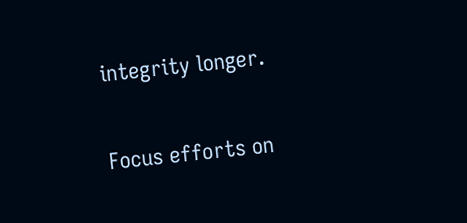integrity longer.

Focus efforts on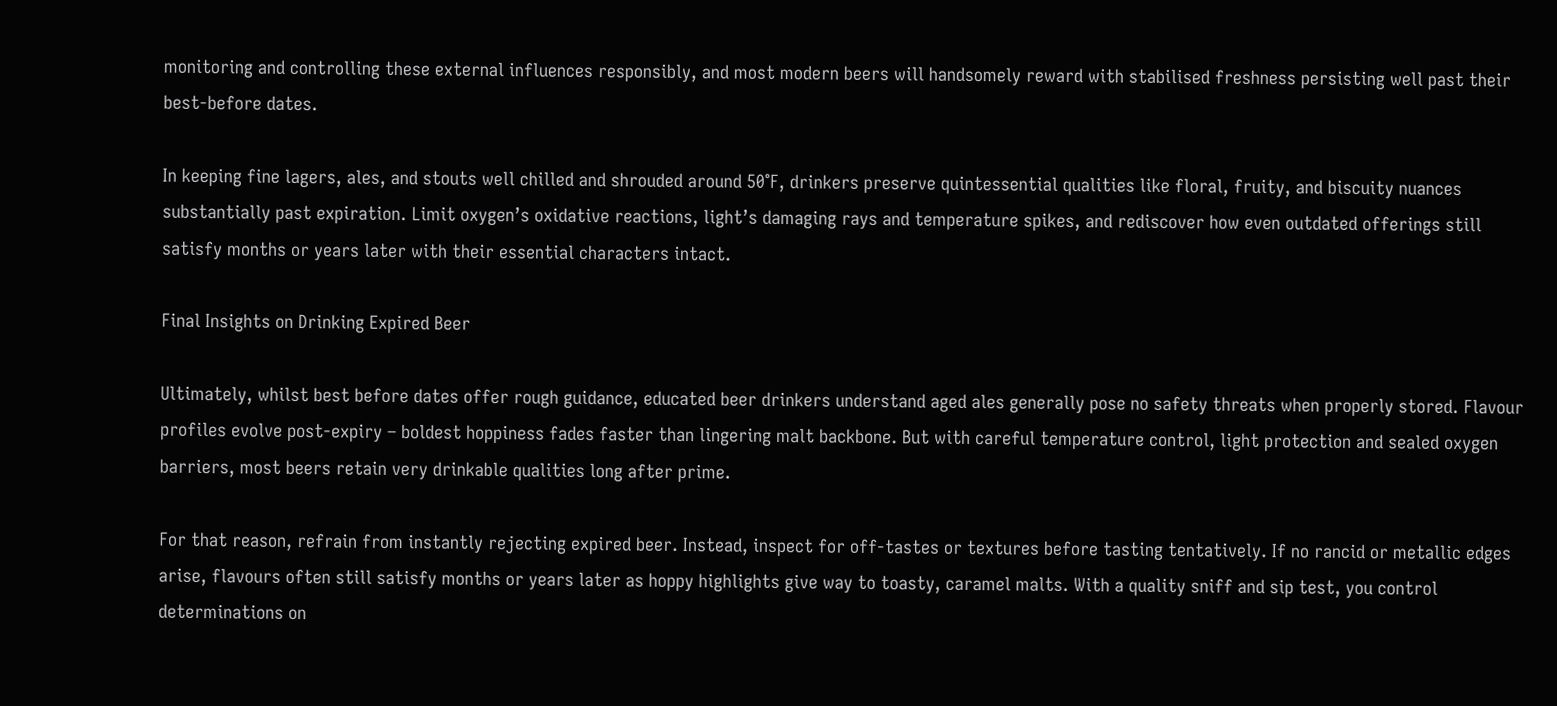monitoring and controlling these external influences responsibly, and most modern beers will handsomely reward with stabilised freshness persisting well past their best-before dates.

In keeping fine lagers, ales, and stouts well chilled and shrouded around 50°F, drinkers preserve quintessential qualities like floral, fruity, and biscuity nuances substantially past expiration. Limit oxygen’s oxidative reactions, light’s damaging rays and temperature spikes, and rediscover how even outdated offerings still satisfy months or years later with their essential characters intact.

Final Insights on Drinking Expired Beer

Ultimately, whilst best before dates offer rough guidance, educated beer drinkers understand aged ales generally pose no safety threats when properly stored. Flavour profiles evolve post-expiry – boldest hoppiness fades faster than lingering malt backbone. But with careful temperature control, light protection and sealed oxygen barriers, most beers retain very drinkable qualities long after prime.

For that reason, refrain from instantly rejecting expired beer. Instead, inspect for off-tastes or textures before tasting tentatively. If no rancid or metallic edges arise, flavours often still satisfy months or years later as hoppy highlights give way to toasty, caramel malts. With a quality sniff and sip test, you control determinations on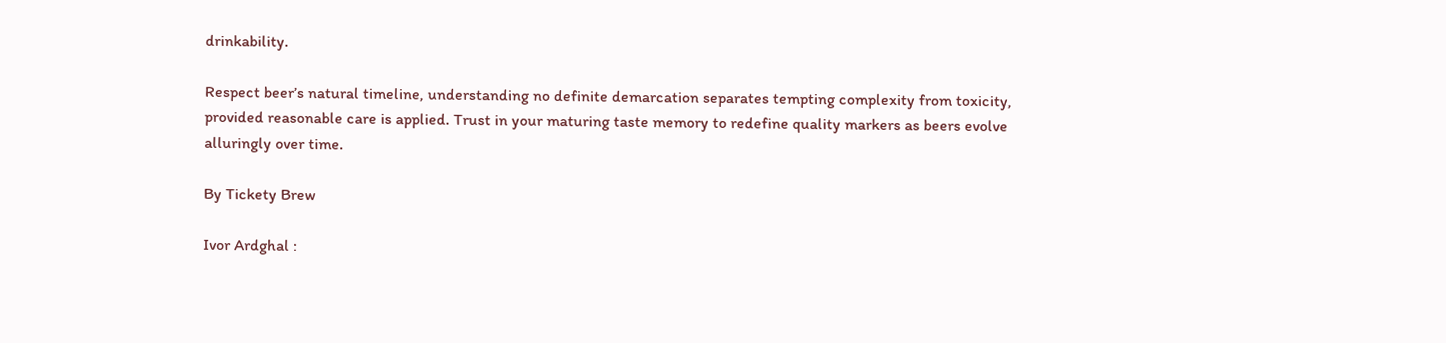drinkability.

Respect beer’s natural timeline, understanding no definite demarcation separates tempting complexity from toxicity, provided reasonable care is applied. Trust in your maturing taste memory to redefine quality markers as beers evolve alluringly over time.

By Tickety Brew

Ivor Ardghal :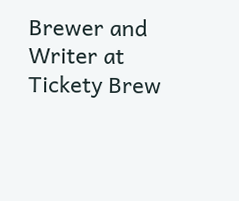Brewer and Writer at Tickety Brew